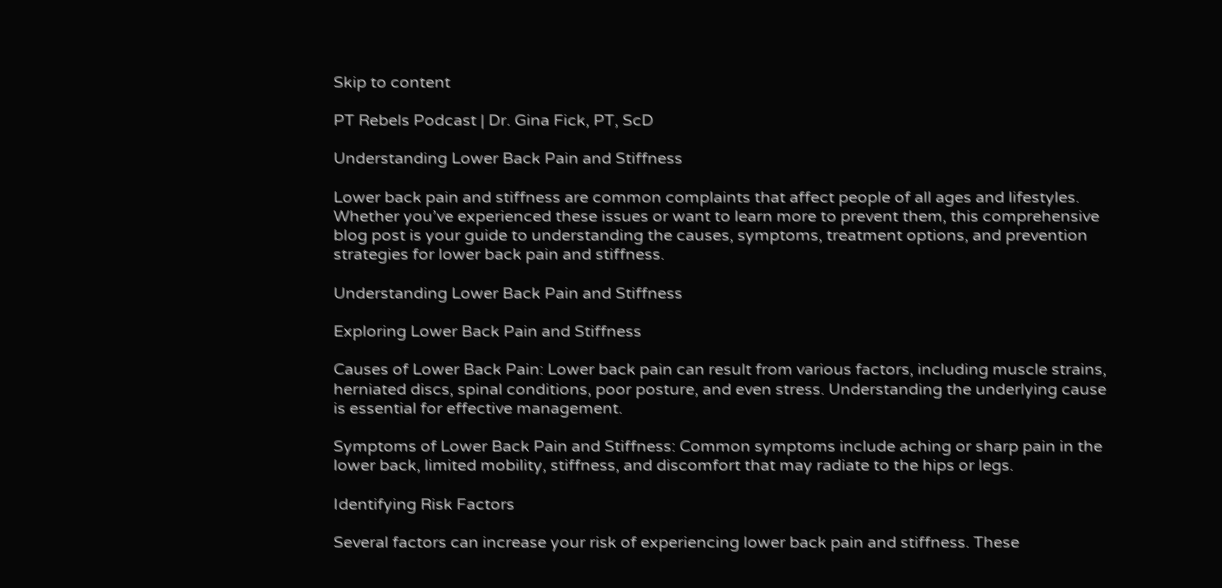Skip to content

PT Rebels Podcast | Dr. Gina Fick, PT, ScD

Understanding Lower Back Pain and Stiffness

Lower back pain and stiffness are common complaints that affect people of all ages and lifestyles. Whether you’ve experienced these issues or want to learn more to prevent them, this comprehensive blog post is your guide to understanding the causes, symptoms, treatment options, and prevention strategies for lower back pain and stiffness.

Understanding Lower Back Pain and Stiffness

Exploring Lower Back Pain and Stiffness

Causes of Lower Back Pain: Lower back pain can result from various factors, including muscle strains, herniated discs, spinal conditions, poor posture, and even stress. Understanding the underlying cause is essential for effective management.

Symptoms of Lower Back Pain and Stiffness: Common symptoms include aching or sharp pain in the lower back, limited mobility, stiffness, and discomfort that may radiate to the hips or legs.

Identifying Risk Factors

Several factors can increase your risk of experiencing lower back pain and stiffness. These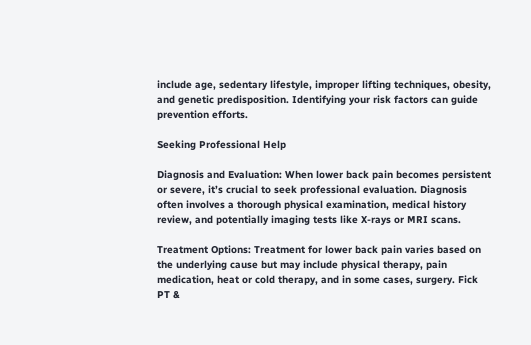include age, sedentary lifestyle, improper lifting techniques, obesity, and genetic predisposition. Identifying your risk factors can guide prevention efforts.

Seeking Professional Help

Diagnosis and Evaluation: When lower back pain becomes persistent or severe, it’s crucial to seek professional evaluation. Diagnosis often involves a thorough physical examination, medical history review, and potentially imaging tests like X-rays or MRI scans.

Treatment Options: Treatment for lower back pain varies based on the underlying cause but may include physical therapy, pain medication, heat or cold therapy, and in some cases, surgery. Fick PT &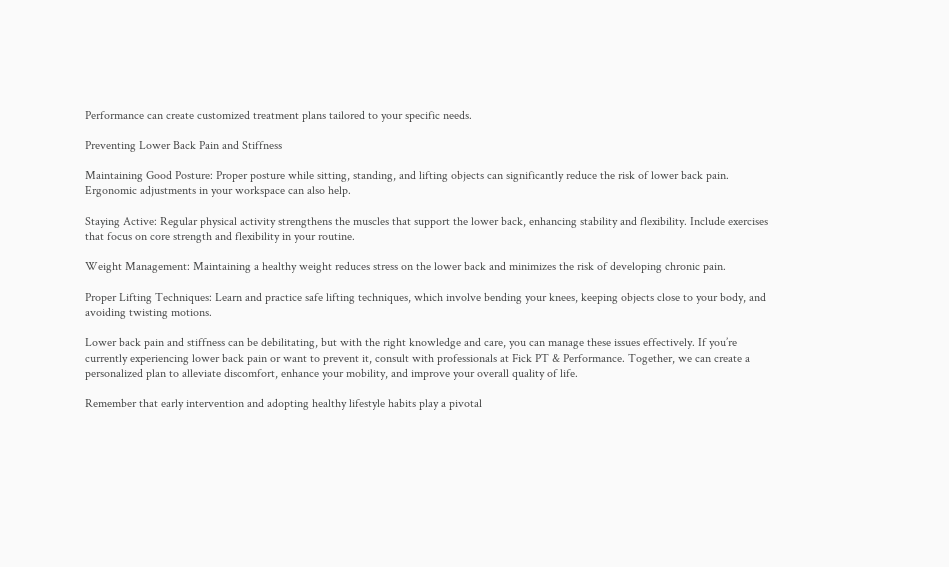Performance can create customized treatment plans tailored to your specific needs.

Preventing Lower Back Pain and Stiffness

Maintaining Good Posture: Proper posture while sitting, standing, and lifting objects can significantly reduce the risk of lower back pain. Ergonomic adjustments in your workspace can also help.

Staying Active: Regular physical activity strengthens the muscles that support the lower back, enhancing stability and flexibility. Include exercises that focus on core strength and flexibility in your routine.

Weight Management: Maintaining a healthy weight reduces stress on the lower back and minimizes the risk of developing chronic pain.

Proper Lifting Techniques: Learn and practice safe lifting techniques, which involve bending your knees, keeping objects close to your body, and avoiding twisting motions.

Lower back pain and stiffness can be debilitating, but with the right knowledge and care, you can manage these issues effectively. If you’re currently experiencing lower back pain or want to prevent it, consult with professionals at Fick PT & Performance. Together, we can create a personalized plan to alleviate discomfort, enhance your mobility, and improve your overall quality of life.

Remember that early intervention and adopting healthy lifestyle habits play a pivotal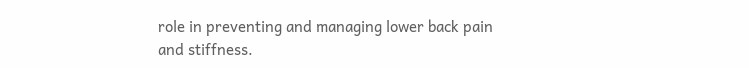role in preventing and managing lower back pain and stiffness.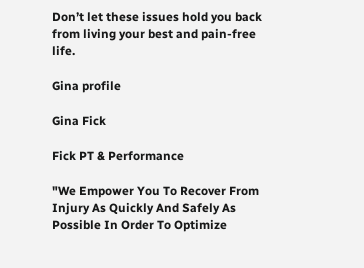Don’t let these issues hold you back from living your best and pain-free life.

Gina profile

Gina Fick

Fick PT & Performance

"We Empower You To Recover From Injury As Quickly And Safely As Possible In Order To Optimize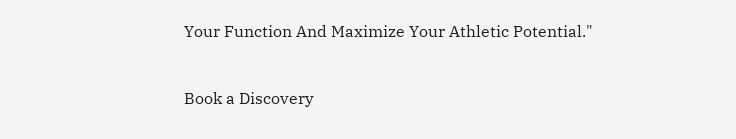Your Function And Maximize Your Athletic Potential."


Book a Discovery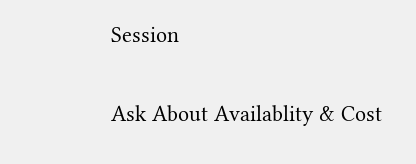Session

Ask About Availablity & Cost